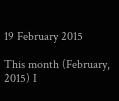19 February 2015

This month (February, 2015) I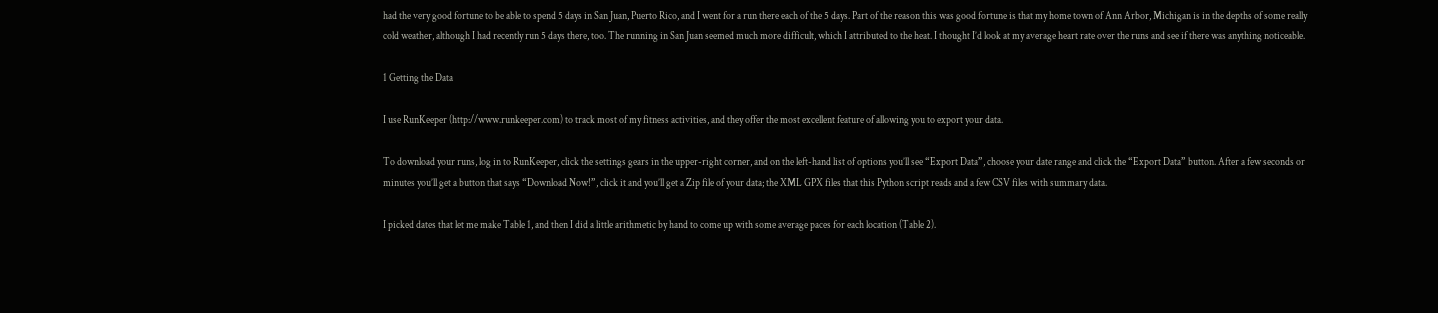had the very good fortune to be able to spend 5 days in San Juan, Puerto Rico, and I went for a run there each of the 5 days. Part of the reason this was good fortune is that my home town of Ann Arbor, Michigan is in the depths of some really cold weather, although I had recently run 5 days there, too. The running in San Juan seemed much more difficult, which I attributed to the heat. I thought I’d look at my average heart rate over the runs and see if there was anything noticeable.

1 Getting the Data

I use RunKeeper (http://www.runkeeper.com) to track most of my fitness activities, and they offer the most excellent feature of allowing you to export your data.

To download your runs, log in to RunKeeper, click the settings gears in the upper-right corner, and on the left-hand list of options you’ll see “Export Data”, choose your date range and click the “Export Data” button. After a few seconds or minutes you’ll get a button that says “Download Now!”, click it and you’ll get a Zip file of your data; the XML GPX files that this Python script reads and a few CSV files with summary data.

I picked dates that let me make Table 1, and then I did a little arithmetic by hand to come up with some average paces for each location (Table 2).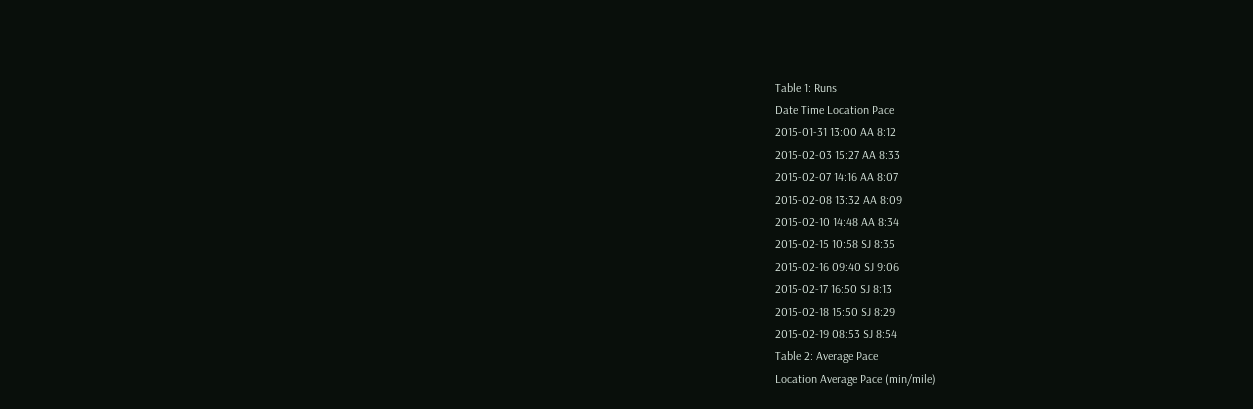Table 1: Runs
Date Time Location Pace
2015-01-31 13:00 AA 8:12
2015-02-03 15:27 AA 8:33
2015-02-07 14:16 AA 8:07
2015-02-08 13:32 AA 8:09
2015-02-10 14:48 AA 8:34
2015-02-15 10:58 SJ 8:35
2015-02-16 09:40 SJ 9:06
2015-02-17 16:50 SJ 8:13
2015-02-18 15:50 SJ 8:29
2015-02-19 08:53 SJ 8:54
Table 2: Average Pace
Location Average Pace (min/mile)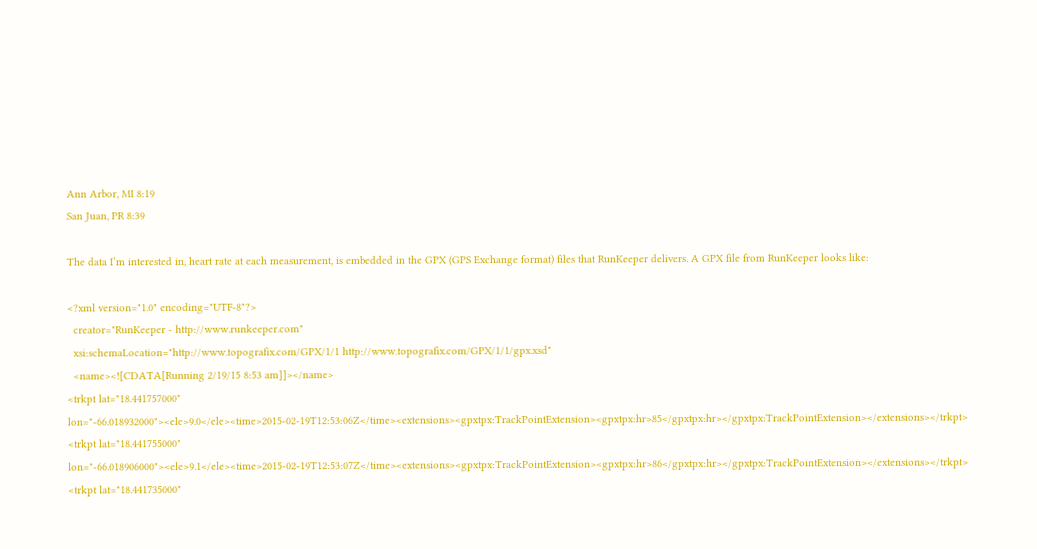Ann Arbor, MI 8:19
San Juan, PR 8:39

The data I’m interested in, heart rate at each measurement, is embedded in the GPX (GPS Exchange format) files that RunKeeper delivers. A GPX file from RunKeeper looks like:

<?xml version="1.0" encoding="UTF-8"?>
  creator="RunKeeper - http://www.runkeeper.com"
  xsi:schemaLocation="http://www.topografix.com/GPX/1/1 http://www.topografix.com/GPX/1/1/gpx.xsd"
  <name><![CDATA[Running 2/19/15 8:53 am]]></name>
<trkpt lat="18.441757000" lon="-66.018932000"><ele>9.0</ele><time>2015-02-19T12:53:06Z</time><extensions><gpxtpx:TrackPointExtension><gpxtpx:hr>85</gpxtpx:hr></gpxtpx:TrackPointExtension></extensions></trkpt>
<trkpt lat="18.441755000" lon="-66.018906000"><ele>9.1</ele><time>2015-02-19T12:53:07Z</time><extensions><gpxtpx:TrackPointExtension><gpxtpx:hr>86</gpxtpx:hr></gpxtpx:TrackPointExtension></extensions></trkpt>
<trkpt lat="18.441735000"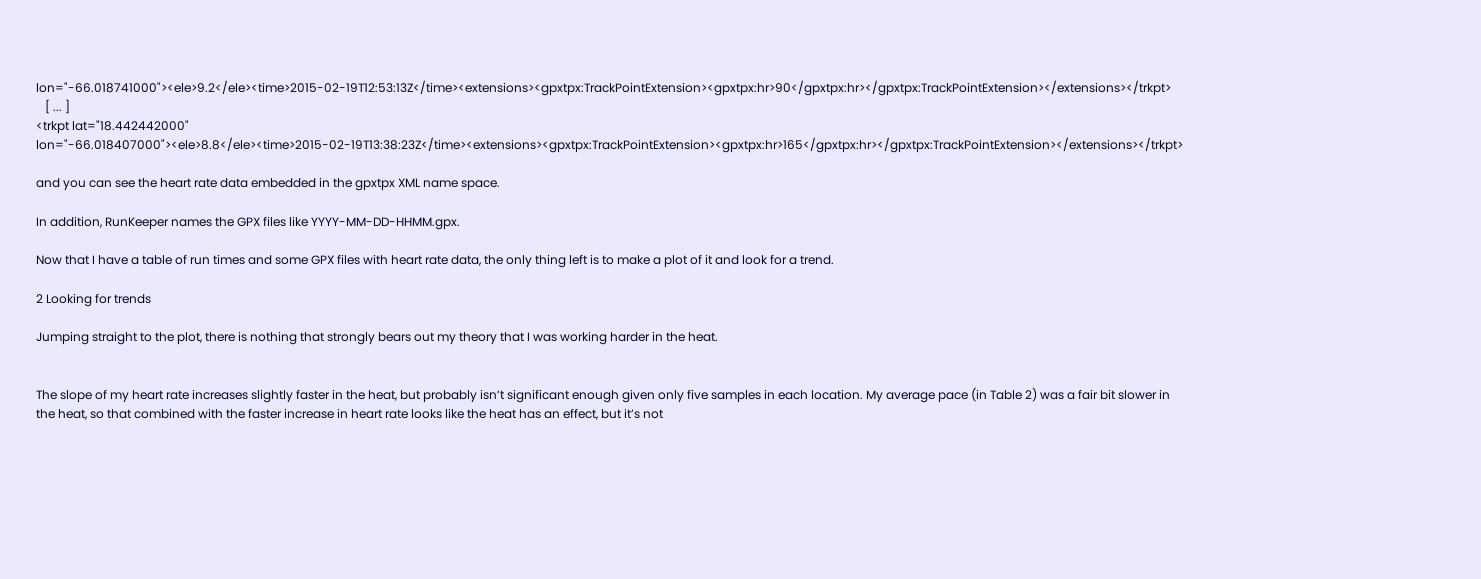lon="-66.018741000"><ele>9.2</ele><time>2015-02-19T12:53:13Z</time><extensions><gpxtpx:TrackPointExtension><gpxtpx:hr>90</gpxtpx:hr></gpxtpx:TrackPointExtension></extensions></trkpt>
   [ ... ]
<trkpt lat="18.442442000" lon="-66.018407000"><ele>8.8</ele><time>2015-02-19T13:38:23Z</time><extensions><gpxtpx:TrackPointExtension><gpxtpx:hr>165</gpxtpx:hr></gpxtpx:TrackPointExtension></extensions></trkpt>

and you can see the heart rate data embedded in the gpxtpx XML name space.

In addition, RunKeeper names the GPX files like YYYY-MM-DD-HHMM.gpx.

Now that I have a table of run times and some GPX files with heart rate data, the only thing left is to make a plot of it and look for a trend.

2 Looking for trends

Jumping straight to the plot, there is nothing that strongly bears out my theory that I was working harder in the heat.


The slope of my heart rate increases slightly faster in the heat, but probably isn’t significant enough given only five samples in each location. My average pace (in Table 2) was a fair bit slower in the heat, so that combined with the faster increase in heart rate looks like the heat has an effect, but it’s not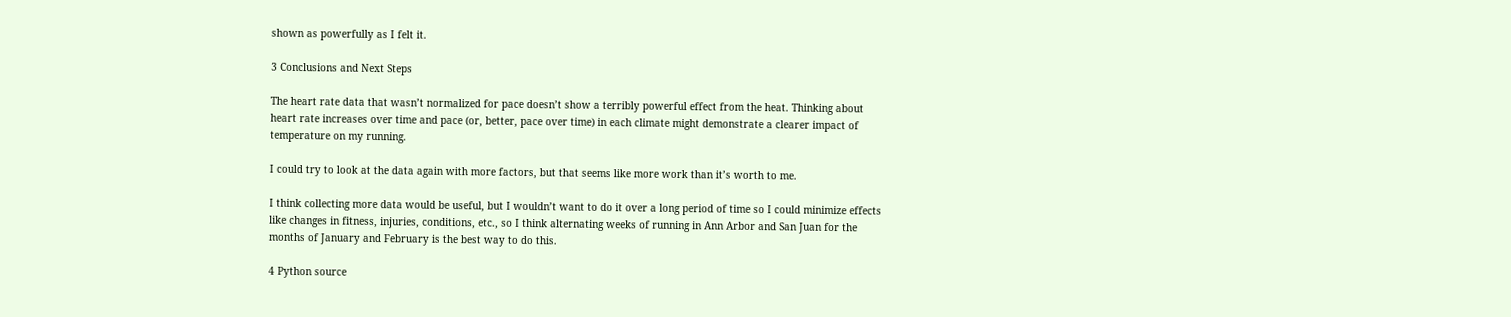shown as powerfully as I felt it.

3 Conclusions and Next Steps

The heart rate data that wasn’t normalized for pace doesn’t show a terribly powerful effect from the heat. Thinking about heart rate increases over time and pace (or, better, pace over time) in each climate might demonstrate a clearer impact of temperature on my running.

I could try to look at the data again with more factors, but that seems like more work than it’s worth to me.

I think collecting more data would be useful, but I wouldn’t want to do it over a long period of time so I could minimize effects like changes in fitness, injuries, conditions, etc., so I think alternating weeks of running in Ann Arbor and San Juan for the months of January and February is the best way to do this.

4 Python source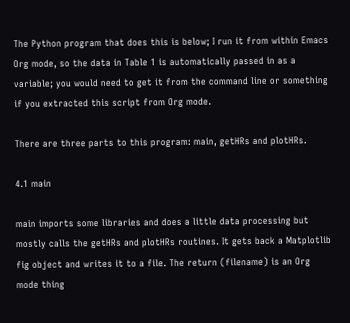The Python program that does this is below; I run it from within Emacs Org mode, so the data in Table 1 is automatically passed in as a variable; you would need to get it from the command line or something if you extracted this script from Org mode.

There are three parts to this program: main, getHRs and plotHRs.

4.1 main

main imports some libraries and does a little data processing but mostly calls the getHRs and plotHRs routines. It gets back a Matplotlib fig object and writes it to a file. The return (filename) is an Org mode thing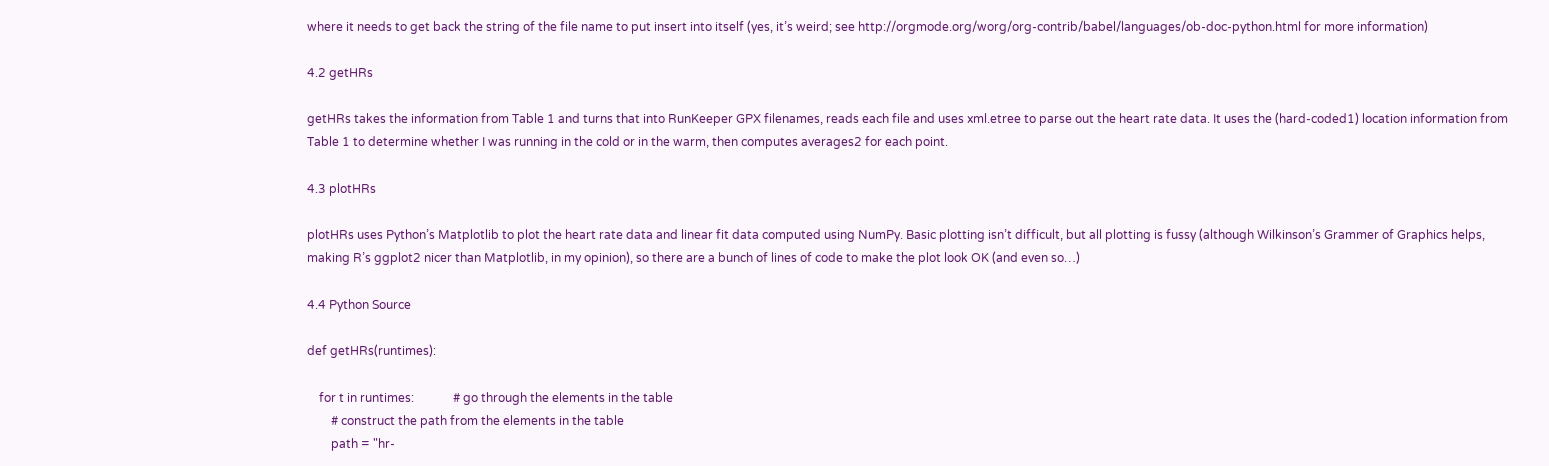where it needs to get back the string of the file name to put insert into itself (yes, it’s weird; see http://orgmode.org/worg/org-contrib/babel/languages/ob-doc-python.html for more information)

4.2 getHRs

getHRs takes the information from Table 1 and turns that into RunKeeper GPX filenames, reads each file and uses xml.etree to parse out the heart rate data. It uses the (hard-coded1) location information from Table 1 to determine whether I was running in the cold or in the warm, then computes averages2 for each point.

4.3 plotHRs

plotHRs uses Python’s Matplotlib to plot the heart rate data and linear fit data computed using NumPy. Basic plotting isn’t difficult, but all plotting is fussy (although Wilkinson’s Grammer of Graphics helps, making R’s ggplot2 nicer than Matplotlib, in my opinion), so there are a bunch of lines of code to make the plot look OK (and even so…)

4.4 Python Source

def getHRs(runtimes):

    for t in runtimes:             # go through the elements in the table
        # construct the path from the elements in the table
        path = "hr-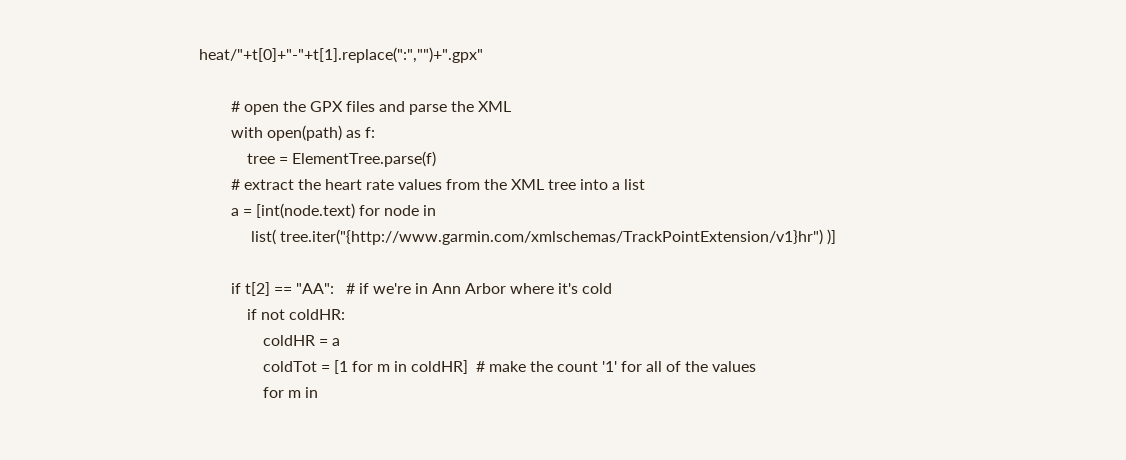heat/"+t[0]+"-"+t[1].replace(":","")+".gpx"

        # open the GPX files and parse the XML
        with open(path) as f:
            tree = ElementTree.parse(f)
        # extract the heart rate values from the XML tree into a list
        a = [int(node.text) for node in
             list( tree.iter("{http://www.garmin.com/xmlschemas/TrackPointExtension/v1}hr") )]

        if t[2] == "AA":   # if we're in Ann Arbor where it's cold
            if not coldHR:
                coldHR = a
                coldTot = [1 for m in coldHR]  # make the count '1' for all of the values
                for m in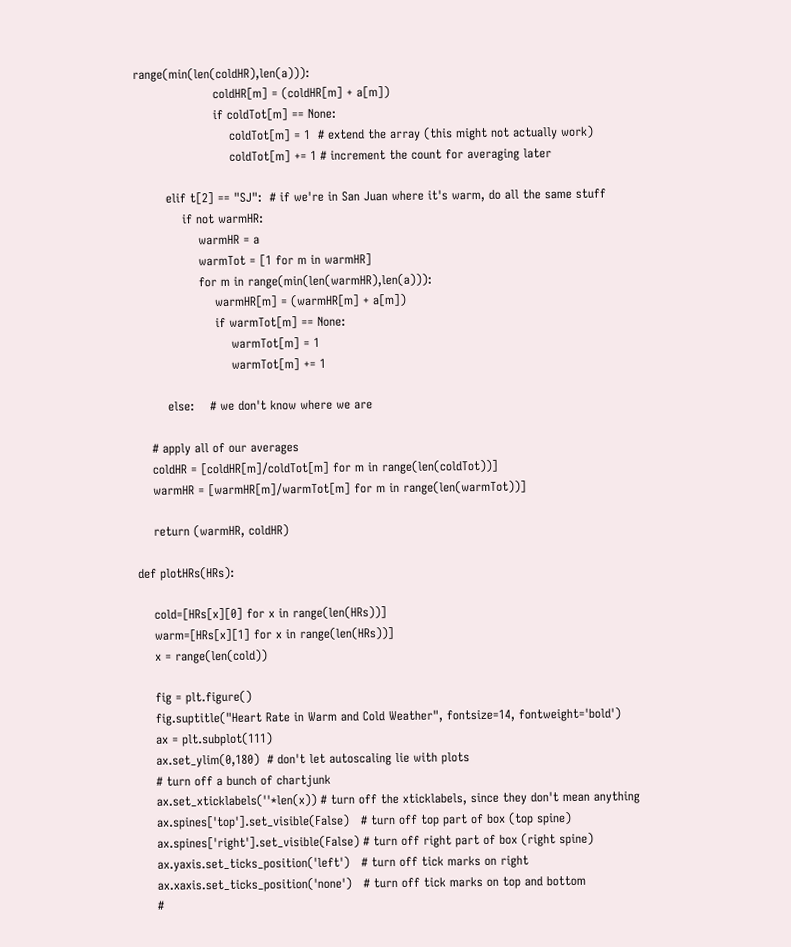range(min(len(coldHR),len(a))):
                    coldHR[m] = (coldHR[m] + a[m])
                    if coldTot[m] == None:
                        coldTot[m] = 1  # extend the array (this might not actually work)
                        coldTot[m] += 1 # increment the count for averaging later

        elif t[2] == "SJ":  # if we're in San Juan where it's warm, do all the same stuff
            if not warmHR:
                warmHR = a
                warmTot = [1 for m in warmHR]
                for m in range(min(len(warmHR),len(a))):
                    warmHR[m] = (warmHR[m] + a[m])
                    if warmTot[m] == None:
                        warmTot[m] = 1
                        warmTot[m] += 1

        else:    # we don't know where we are

    # apply all of our averages
    coldHR = [coldHR[m]/coldTot[m] for m in range(len(coldTot))]
    warmHR = [warmHR[m]/warmTot[m] for m in range(len(warmTot))]

    return (warmHR, coldHR)

def plotHRs(HRs):

    cold=[HRs[x][0] for x in range(len(HRs))]
    warm=[HRs[x][1] for x in range(len(HRs))]
    x = range(len(cold))

    fig = plt.figure()
    fig.suptitle("Heart Rate in Warm and Cold Weather", fontsize=14, fontweight='bold')
    ax = plt.subplot(111)
    ax.set_ylim(0,180)  # don't let autoscaling lie with plots
    # turn off a bunch of chartjunk
    ax.set_xticklabels(''*len(x)) # turn off the xticklabels, since they don't mean anything
    ax.spines['top'].set_visible(False)   # turn off top part of box (top spine)
    ax.spines['right'].set_visible(False) # turn off right part of box (right spine)
    ax.yaxis.set_ticks_position('left')   # turn off tick marks on right
    ax.xaxis.set_ticks_position('none')   # turn off tick marks on top and bottom
    #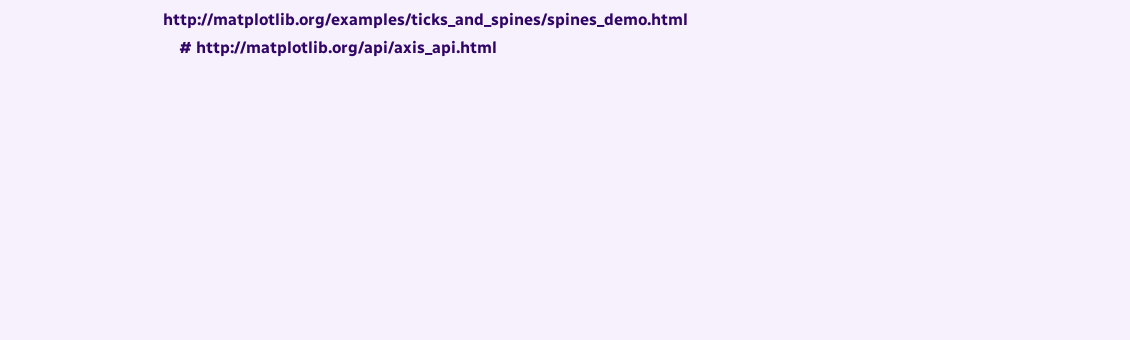http://matplotlib.org/examples/ticks_and_spines/spines_demo.html
    # http://matplotlib.org/api/axis_api.html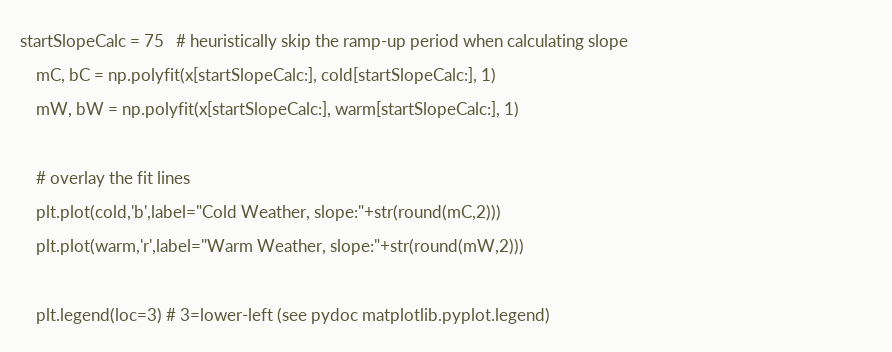startSlopeCalc = 75   # heuristically skip the ramp-up period when calculating slope
    mC, bC = np.polyfit(x[startSlopeCalc:], cold[startSlopeCalc:], 1)
    mW, bW = np.polyfit(x[startSlopeCalc:], warm[startSlopeCalc:], 1)

    # overlay the fit lines
    plt.plot(cold,'b',label="Cold Weather, slope:"+str(round(mC,2)))
    plt.plot(warm,'r',label="Warm Weather, slope:"+str(round(mW,2)))

    plt.legend(loc=3) # 3=lower-left (see pydoc matplotlib.pyplot.legend)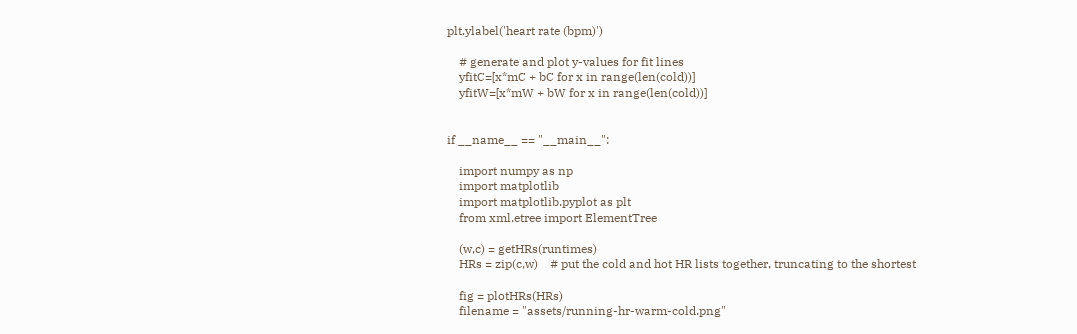plt.ylabel('heart rate (bpm)')

    # generate and plot y-values for fit lines
    yfitC=[x*mC + bC for x in range(len(cold))]
    yfitW=[x*mW + bW for x in range(len(cold))]


if __name__ == "__main__":

    import numpy as np
    import matplotlib
    import matplotlib.pyplot as plt
    from xml.etree import ElementTree

    (w,c) = getHRs(runtimes)
    HRs = zip(c,w)    # put the cold and hot HR lists together, truncating to the shortest

    fig = plotHRs(HRs)
    filename = "assets/running-hr-warm-cold.png"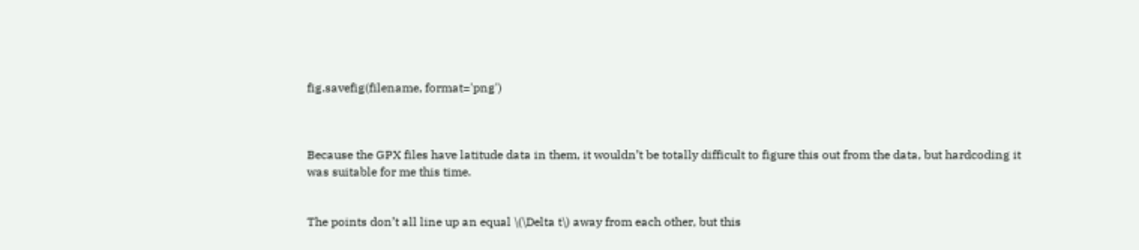fig.savefig(filename, format='png')



Because the GPX files have latitude data in them, it wouldn’t be totally difficult to figure this out from the data, but hardcoding it was suitable for me this time.


The points don’t all line up an equal \(\Delta t\) away from each other, but this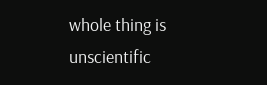whole thing is unscientific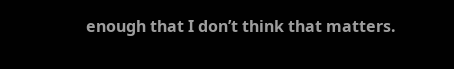enough that I don’t think that matters.